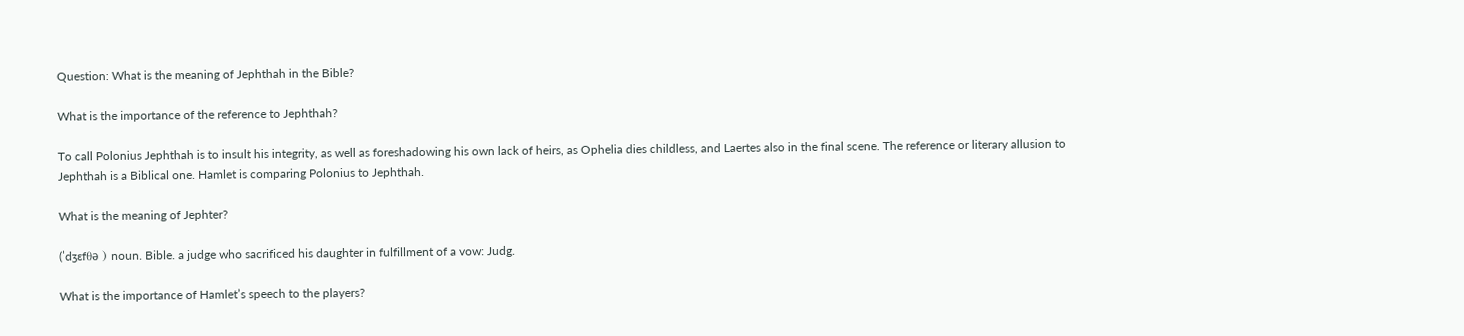Question: What is the meaning of Jephthah in the Bible?

What is the importance of the reference to Jephthah?

To call Polonius Jephthah is to insult his integrity, as well as foreshadowing his own lack of heirs, as Ophelia dies childless, and Laertes also in the final scene. The reference or literary allusion to Jephthah is a Biblical one. Hamlet is comparing Polonius to Jephthah.

What is the meaning of Jephter?

(ˈdʒɛfθə ) noun. Bible. a judge who sacrificed his daughter in fulfillment of a vow: Judg.

What is the importance of Hamlet’s speech to the players?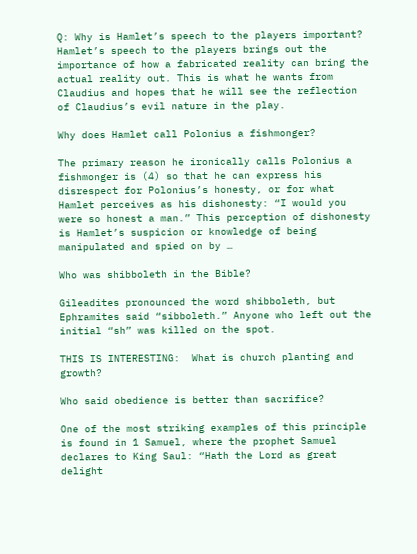Q: Why is Hamlet’s speech to the players important? Hamlet’s speech to the players brings out the importance of how a fabricated reality can bring the actual reality out. This is what he wants from Claudius and hopes that he will see the reflection of Claudius’s evil nature in the play.

Why does Hamlet call Polonius a fishmonger?

The primary reason he ironically calls Polonius a fishmonger is (4) so that he can express his disrespect for Polonius’s honesty, or for what Hamlet perceives as his dishonesty: “I would you were so honest a man.” This perception of dishonesty is Hamlet’s suspicion or knowledge of being manipulated and spied on by …

Who was shibboleth in the Bible?

Gileadites pronounced the word shibboleth, but Ephramites said “sibboleth.” Anyone who left out the initial “sh” was killed on the spot.

THIS IS INTERESTING:  What is church planting and growth?

Who said obedience is better than sacrifice?

One of the most striking examples of this principle is found in 1 Samuel, where the prophet Samuel declares to King Saul: “Hath the Lord as great delight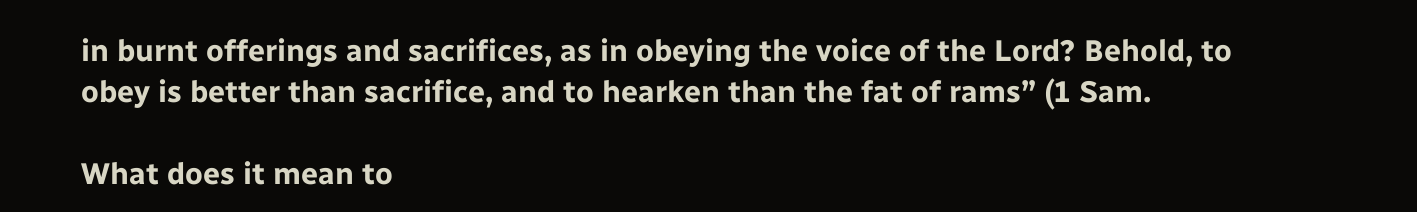in burnt offerings and sacrifices, as in obeying the voice of the Lord? Behold, to obey is better than sacrifice, and to hearken than the fat of rams” (1 Sam.

What does it mean to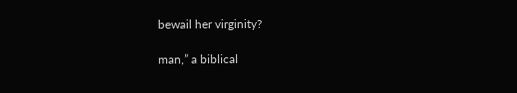bewail her virginity?

man,” a biblical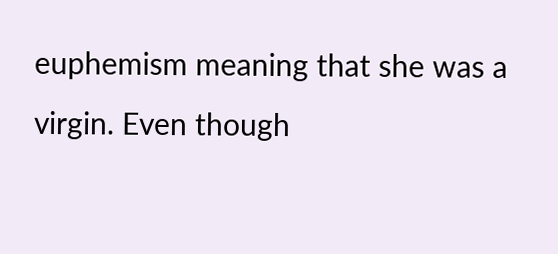euphemism meaning that she was a virgin. Even though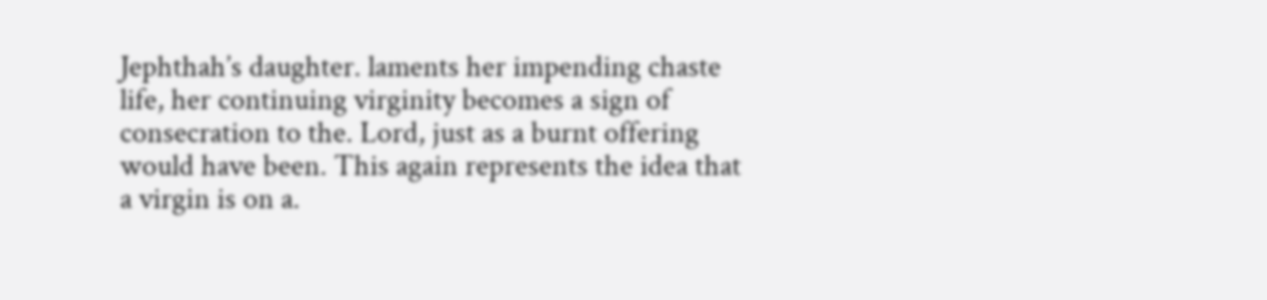Jephthah’s daughter. laments her impending chaste life, her continuing virginity becomes a sign of consecration to the. Lord, just as a burnt offering would have been. This again represents the idea that a virgin is on a.